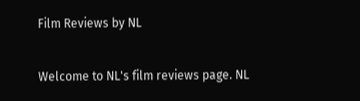Film Reviews by NL

Welcome to NL's film reviews page. NL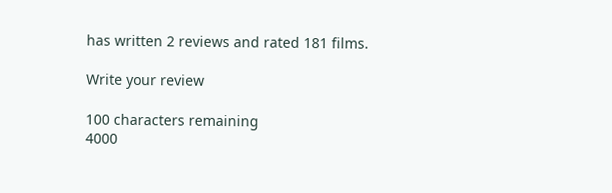has written 2 reviews and rated 181 films.

Write your review

100 characters remaining
4000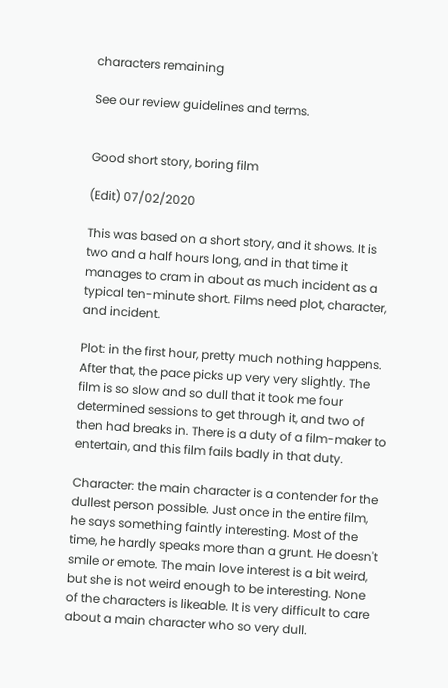characters remaining

See our review guidelines and terms.


Good short story, boring film

(Edit) 07/02/2020

This was based on a short story, and it shows. It is two and a half hours long, and in that time it manages to cram in about as much incident as a typical ten-minute short. Films need plot, character, and incident.

Plot: in the first hour, pretty much nothing happens. After that, the pace picks up very very slightly. The film is so slow and so dull that it took me four determined sessions to get through it, and two of then had breaks in. There is a duty of a film-maker to entertain, and this film fails badly in that duty.

Character: the main character is a contender for the dullest person possible. Just once in the entire film, he says something faintly interesting. Most of the time, he hardly speaks more than a grunt. He doesn't smile or emote. The main love interest is a bit weird, but she is not weird enough to be interesting. None of the characters is likeable. It is very difficult to care about a main character who so very dull.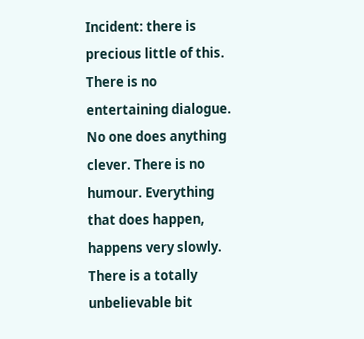Incident: there is precious little of this. There is no entertaining dialogue. No one does anything clever. There is no humour. Everything that does happen, happens very slowly. There is a totally unbelievable bit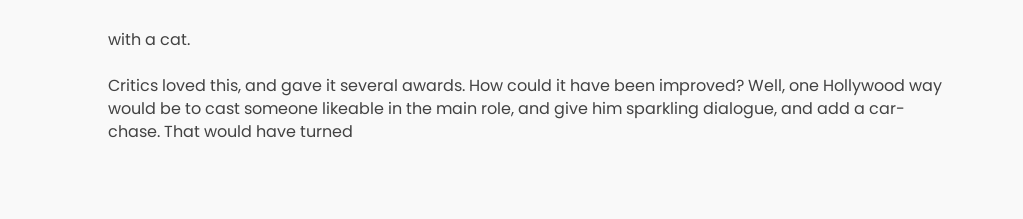with a cat.

Critics loved this, and gave it several awards. How could it have been improved? Well, one Hollywood way would be to cast someone likeable in the main role, and give him sparkling dialogue, and add a car-chase. That would have turned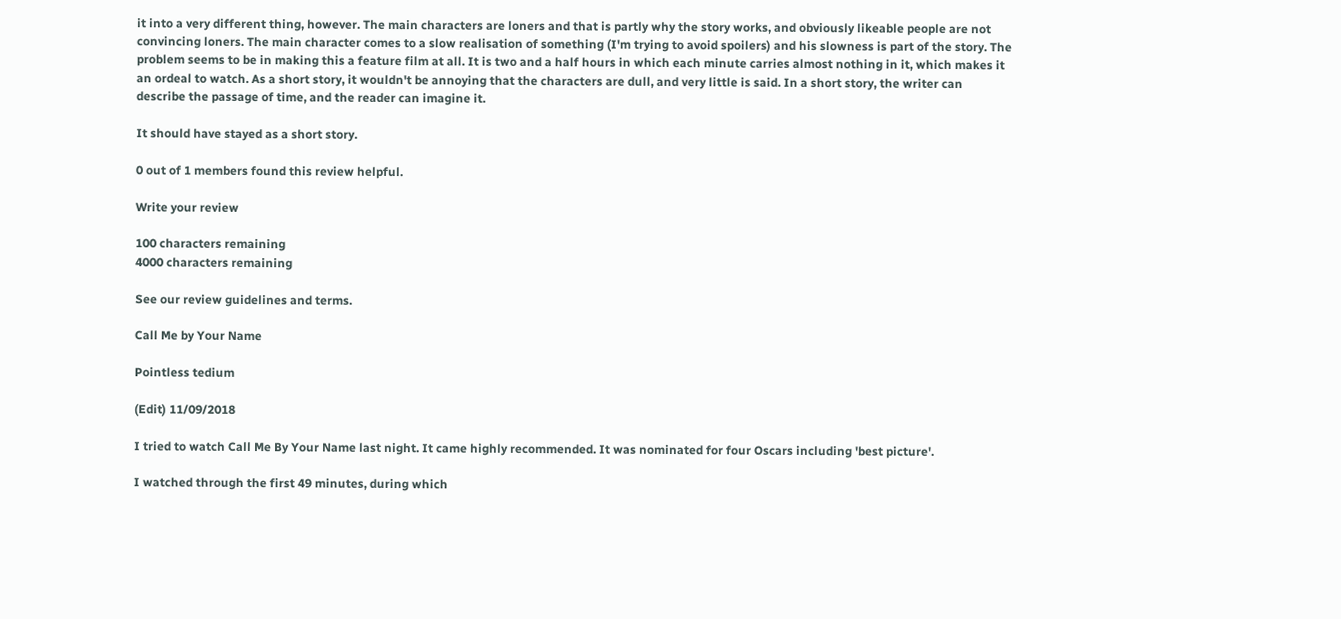it into a very different thing, however. The main characters are loners and that is partly why the story works, and obviously likeable people are not convincing loners. The main character comes to a slow realisation of something (I'm trying to avoid spoilers) and his slowness is part of the story. The problem seems to be in making this a feature film at all. It is two and a half hours in which each minute carries almost nothing in it, which makes it an ordeal to watch. As a short story, it wouldn't be annoying that the characters are dull, and very little is said. In a short story, the writer can describe the passage of time, and the reader can imagine it.

It should have stayed as a short story.

0 out of 1 members found this review helpful.

Write your review

100 characters remaining
4000 characters remaining

See our review guidelines and terms.

Call Me by Your Name

Pointless tedium

(Edit) 11/09/2018

I tried to watch Call Me By Your Name last night. It came highly recommended. It was nominated for four Oscars including 'best picture'.

I watched through the first 49 minutes, during which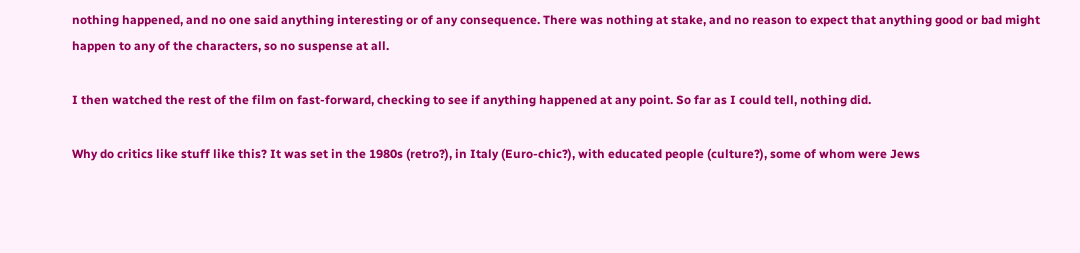nothing happened, and no one said anything interesting or of any consequence. There was nothing at stake, and no reason to expect that anything good or bad might happen to any of the characters, so no suspense at all.

I then watched the rest of the film on fast-forward, checking to see if anything happened at any point. So far as I could tell, nothing did.

Why do critics like stuff like this? It was set in the 1980s (retro?), in Italy (Euro-chic?), with educated people (culture?), some of whom were Jews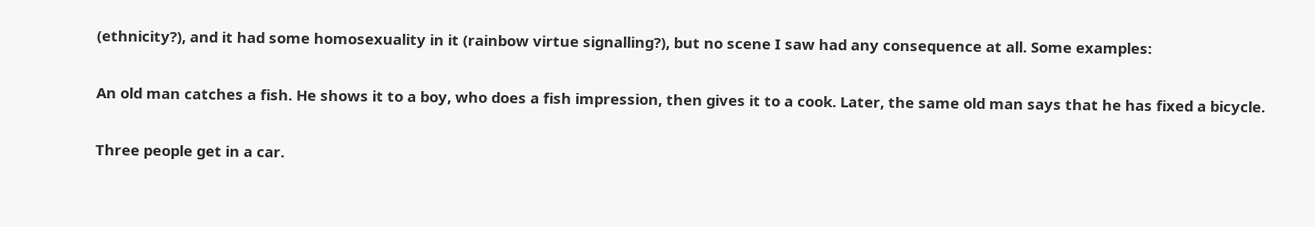(ethnicity?), and it had some homosexuality in it (rainbow virtue signalling?), but no scene I saw had any consequence at all. Some examples:

An old man catches a fish. He shows it to a boy, who does a fish impression, then gives it to a cook. Later, the same old man says that he has fixed a bicycle.

Three people get in a car.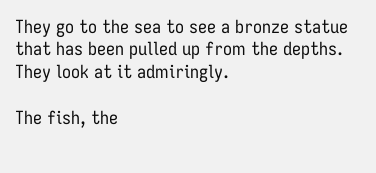They go to the sea to see a bronze statue that has been pulled up from the depths. They look at it admiringly.

The fish, the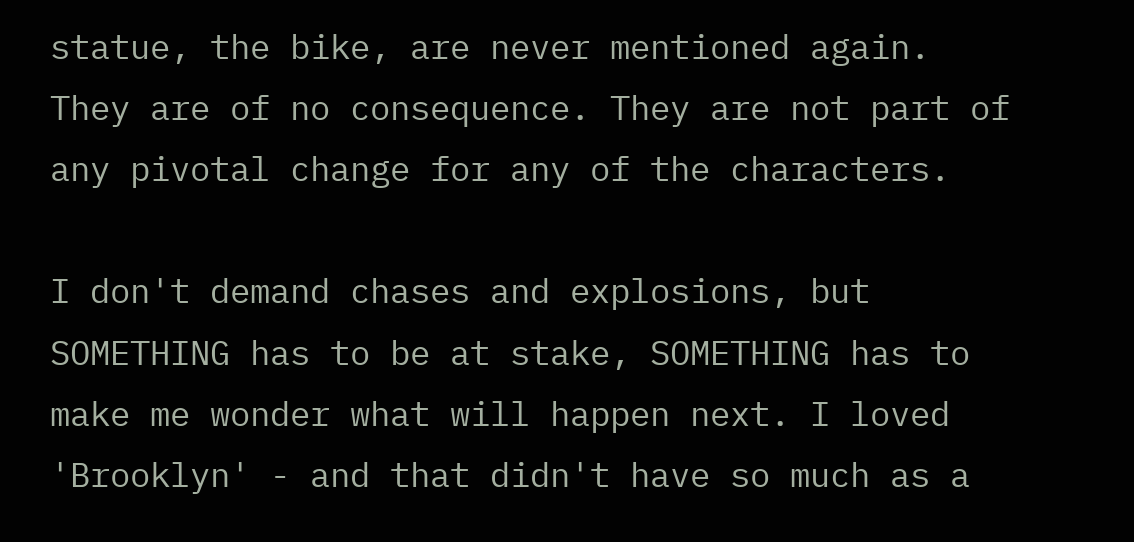statue, the bike, are never mentioned again. They are of no consequence. They are not part of any pivotal change for any of the characters.

I don't demand chases and explosions, but SOMETHING has to be at stake, SOMETHING has to make me wonder what will happen next. I loved 'Brooklyn' - and that didn't have so much as a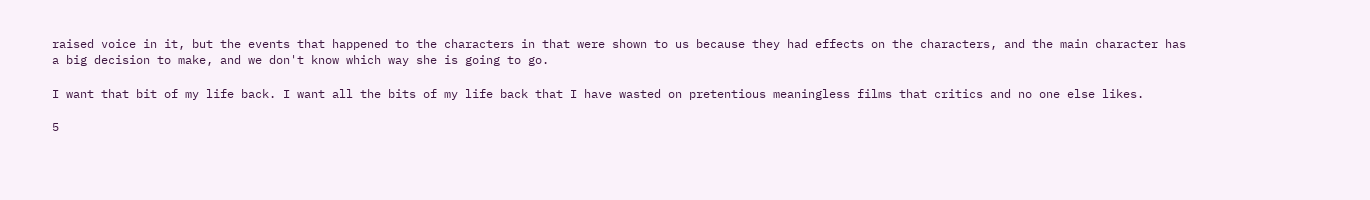raised voice in it, but the events that happened to the characters in that were shown to us because they had effects on the characters, and the main character has a big decision to make, and we don't know which way she is going to go.

I want that bit of my life back. I want all the bits of my life back that I have wasted on pretentious meaningless films that critics and no one else likes.

5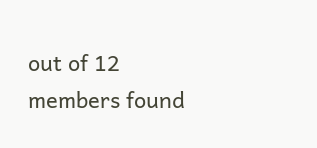out of 12 members found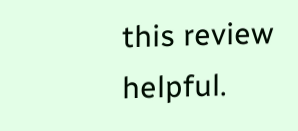this review helpful.